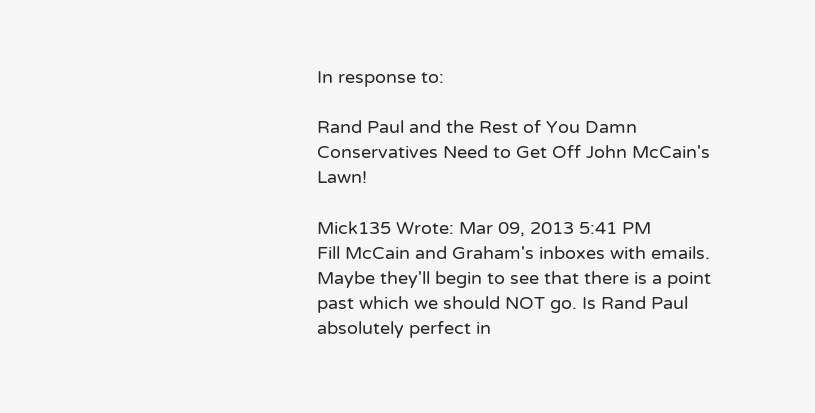In response to:

Rand Paul and the Rest of You Damn Conservatives Need to Get Off John McCain's Lawn!

Mick135 Wrote: Mar 09, 2013 5:41 PM
Fill McCain and Graham's inboxes with emails. Maybe they'll begin to see that there is a point past which we should NOT go. Is Rand Paul absolutely perfect in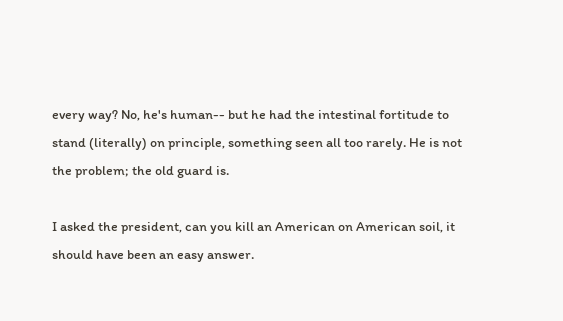every way? No, he's human-- but he had the intestinal fortitude to stand (literally) on principle, something seen all too rarely. He is not the problem; the old guard is.

I asked the president, can you kill an American on American soil, it should have been an easy answer.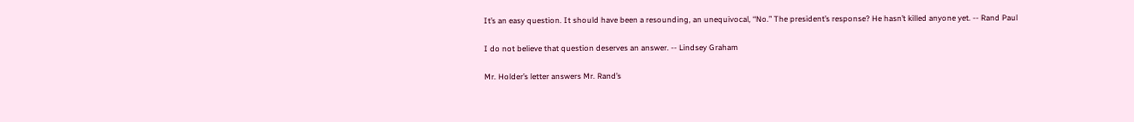It’s an easy question. It should have been a resounding, an unequivocal, “No.” The president’s response? He hasn’t killed anyone yet. -- Rand Paul

I do not believe that question deserves an answer. -- Lindsey Graham

Mr. Holder’s letter answers Mr. Rand’s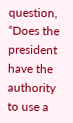question, “Does the president have the authority to use a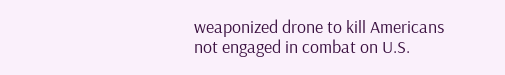weaponized drone to kill Americans not engaged in combat on U.S.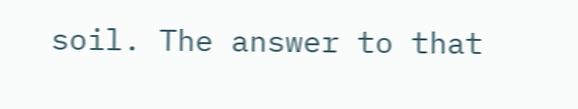soil. The answer to that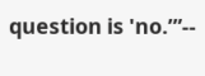question is 'no.’”--